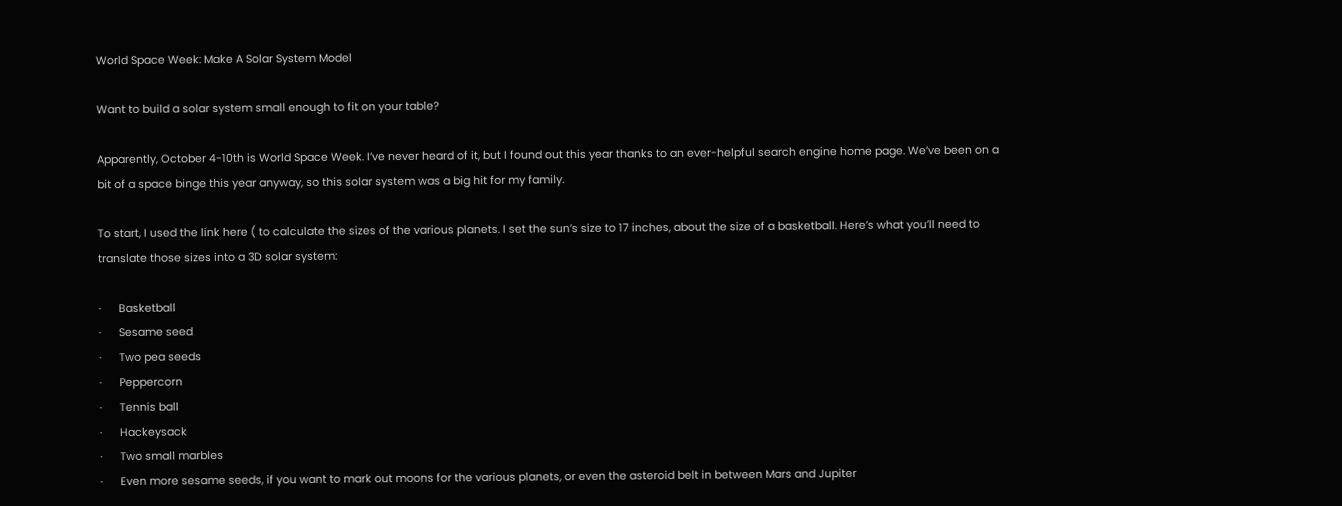World Space Week: Make A Solar System Model

Want to build a solar system small enough to fit on your table?

Apparently, October 4-10th is World Space Week. I’ve never heard of it, but I found out this year thanks to an ever-helpful search engine home page. We’ve been on a bit of a space binge this year anyway, so this solar system was a big hit for my family.

To start, I used the link here ( to calculate the sizes of the various planets. I set the sun’s size to 17 inches, about the size of a basketball. Here’s what you’ll need to translate those sizes into a 3D solar system:

·      Basketball
·      Sesame seed
·      Two pea seeds
·      Peppercorn
·      Tennis ball
·      Hackeysack
·      Two small marbles
·      Even more sesame seeds, if you want to mark out moons for the various planets, or even the asteroid belt in between Mars and Jupiter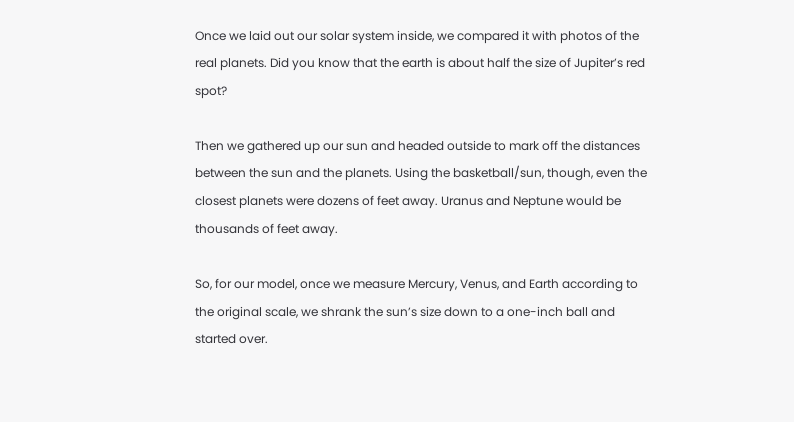Once we laid out our solar system inside, we compared it with photos of the real planets. Did you know that the earth is about half the size of Jupiter’s red spot?

Then we gathered up our sun and headed outside to mark off the distances between the sun and the planets. Using the basketball/sun, though, even the closest planets were dozens of feet away. Uranus and Neptune would be thousands of feet away.

So, for our model, once we measure Mercury, Venus, and Earth according to the original scale, we shrank the sun’s size down to a one-inch ball and started over.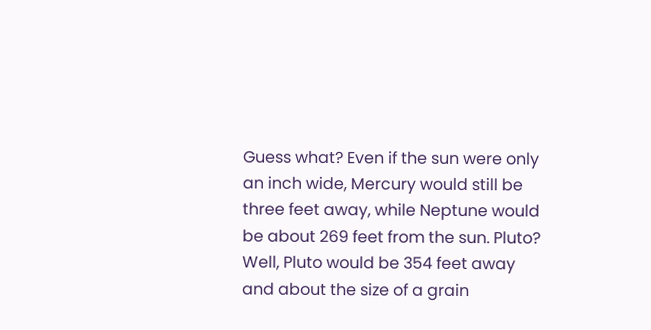Guess what? Even if the sun were only an inch wide, Mercury would still be three feet away, while Neptune would be about 269 feet from the sun. Pluto? Well, Pluto would be 354 feet away and about the size of a grain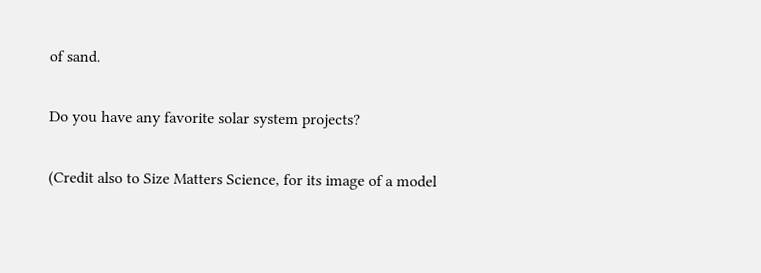of sand.

Do you have any favorite solar system projects?

(Credit also to Size Matters Science, for its image of a model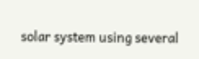solar system using several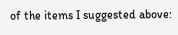of the items I suggested above: